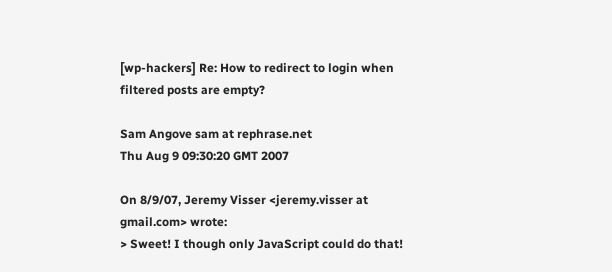[wp-hackers] Re: How to redirect to login when filtered posts are empty?

Sam Angove sam at rephrase.net
Thu Aug 9 09:30:20 GMT 2007

On 8/9/07, Jeremy Visser <jeremy.visser at gmail.com> wrote:
> Sweet! I though only JavaScript could do that!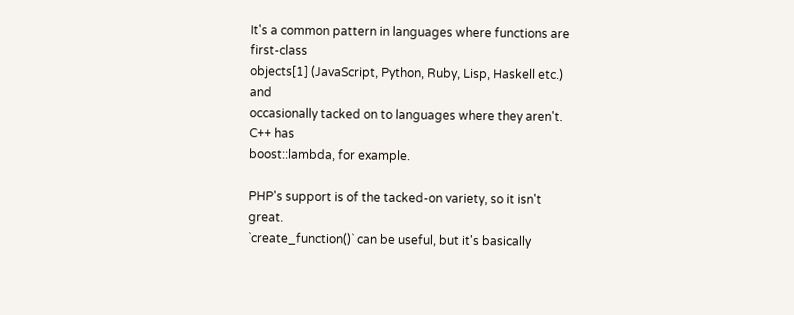It's a common pattern in languages where functions are first-class
objects[1] (JavaScript, Python, Ruby, Lisp, Haskell etc.) and
occasionally tacked on to languages where they aren't. C++ has
boost::lambda, for example.

PHP's support is of the tacked-on variety, so it isn't great.
`create_function()` can be useful, but it's basically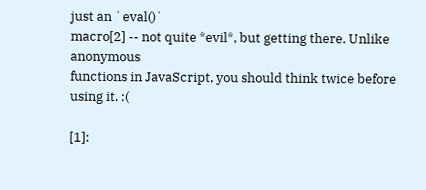just an `eval()`
macro[2] -- not quite *evil*, but getting there. Unlike anonymous
functions in JavaScript, you should think twice before using it. :(

[1]: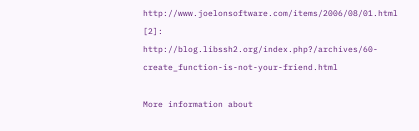http://www.joelonsoftware.com/items/2006/08/01.html
[2]: http://blog.libssh2.org/index.php?/archives/60-create_function-is-not-your-friend.html

More information about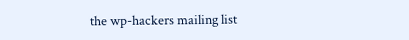the wp-hackers mailing list